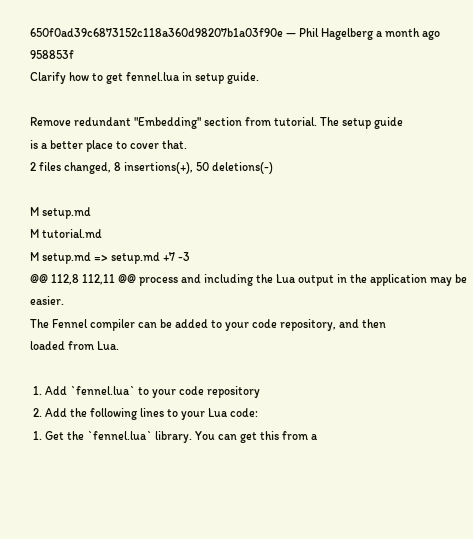650f0ad39c6873152c118a360d98207b1a03f90e — Phil Hagelberg a month ago 958853f
Clarify how to get fennel.lua in setup guide.

Remove redundant "Embedding" section from tutorial. The setup guide
is a better place to cover that.
2 files changed, 8 insertions(+), 50 deletions(-)

M setup.md
M tutorial.md
M setup.md => setup.md +7 -3
@@ 112,8 112,11 @@ process and including the Lua output in the application may be easier.
The Fennel compiler can be added to your code repository, and then
loaded from Lua.

 1. Add `fennel.lua` to your code repository
 2. Add the following lines to your Lua code:
 1. Get the `fennel.lua` library. You can get this from a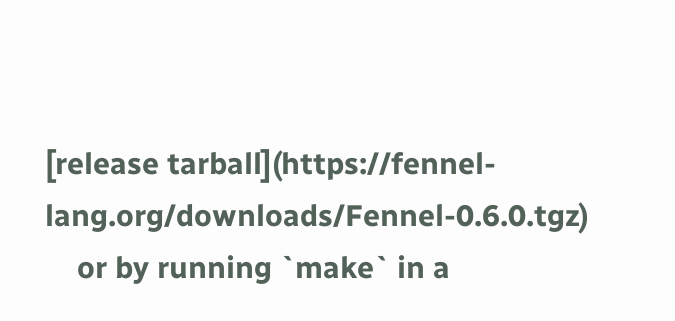[release tarball](https://fennel-lang.org/downloads/Fennel-0.6.0.tgz)
    or by running `make` in a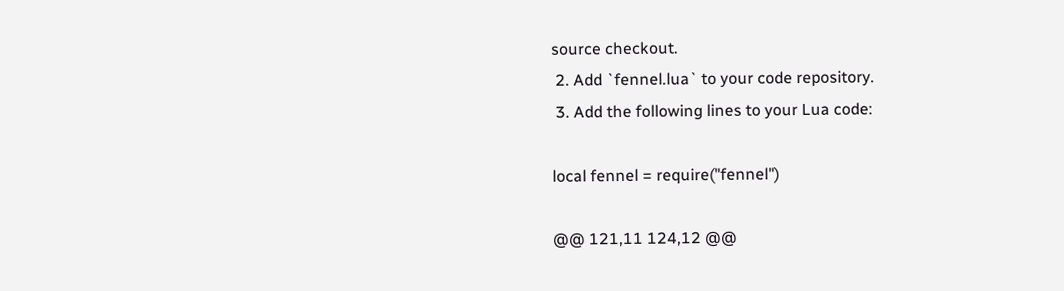source checkout.
 2. Add `fennel.lua` to your code repository.
 3. Add the following lines to your Lua code:

local fennel = require("fennel")

@@ 121,11 124,12 @@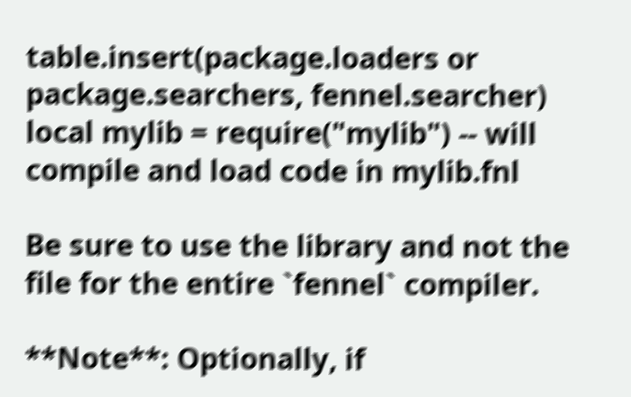table.insert(package.loaders or package.searchers, fennel.searcher)
local mylib = require("mylib") -- will compile and load code in mylib.fnl

Be sure to use the library and not the file for the entire `fennel` compiler.

**Note**: Optionally, if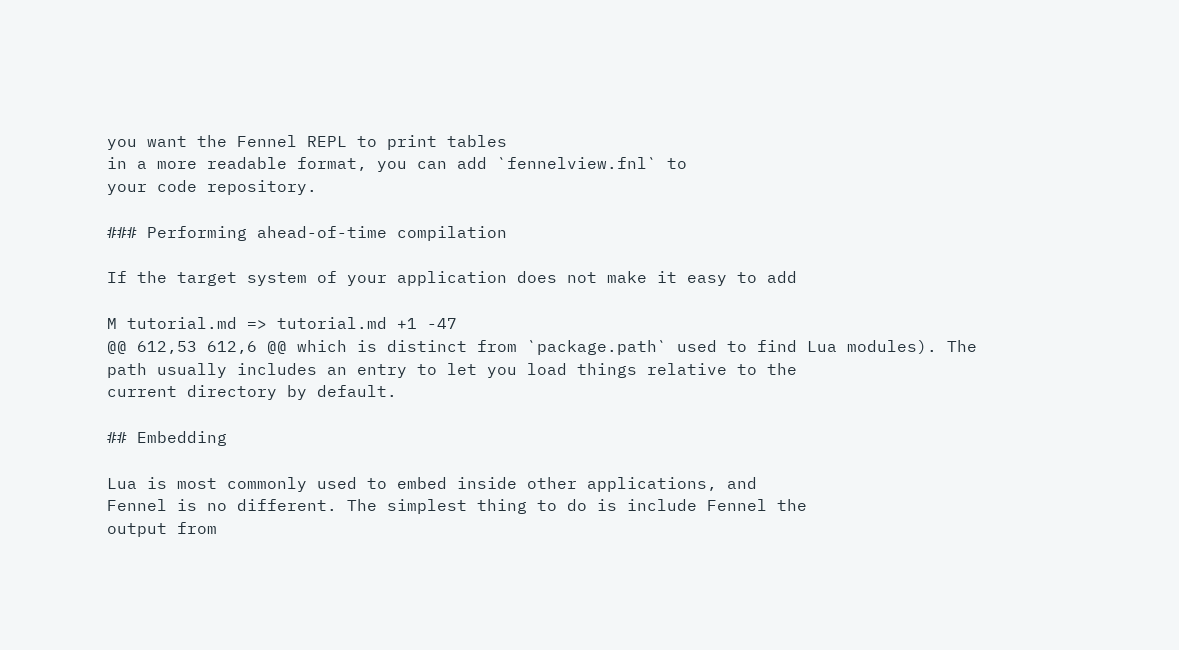you want the Fennel REPL to print tables
in a more readable format, you can add `fennelview.fnl` to
your code repository.

### Performing ahead-of-time compilation

If the target system of your application does not make it easy to add

M tutorial.md => tutorial.md +1 -47
@@ 612,53 612,6 @@ which is distinct from `package.path` used to find Lua modules). The
path usually includes an entry to let you load things relative to the
current directory by default.

## Embedding

Lua is most commonly used to embed inside other applications, and
Fennel is no different. The simplest thing to do is include Fennel the
output from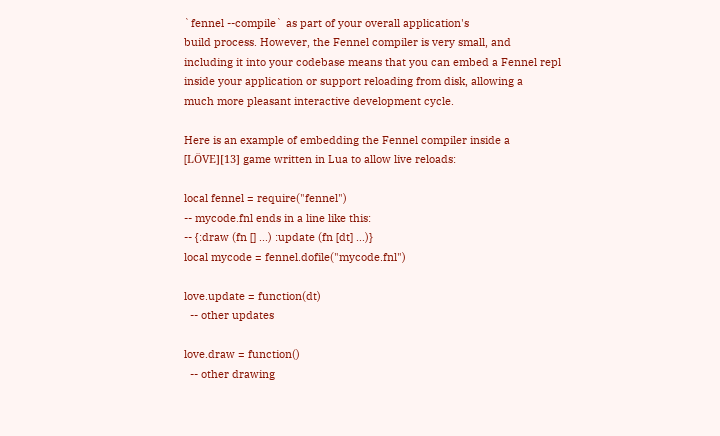`fennel --compile` as part of your overall application's
build process. However, the Fennel compiler is very small, and
including it into your codebase means that you can embed a Fennel repl
inside your application or support reloading from disk, allowing a
much more pleasant interactive development cycle.

Here is an example of embedding the Fennel compiler inside a
[LÖVE][13] game written in Lua to allow live reloads:

local fennel = require("fennel")
-- mycode.fnl ends in a line like this:
-- {:draw (fn [] ...) :update (fn [dt] ...)}
local mycode = fennel.dofile("mycode.fnl")

love.update = function(dt)
  -- other updates

love.draw = function()
  -- other drawing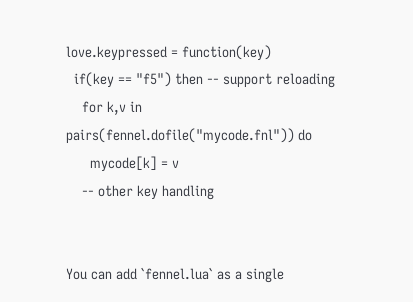love.keypressed = function(key)
  if(key == "f5") then -- support reloading
    for k,v in pairs(fennel.dofile("mycode.fnl")) do
      mycode[k] = v
    -- other key handling


You can add `fennel.lua` as a single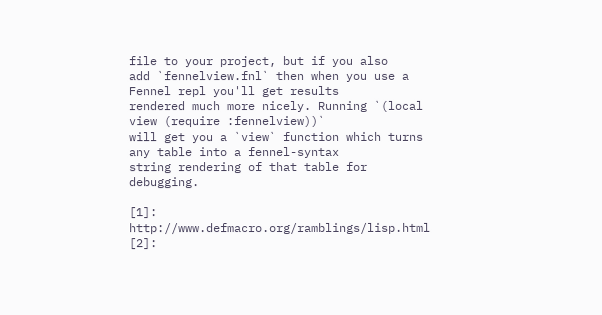file to your project, but if you also
add `fennelview.fnl` then when you use a Fennel repl you'll get results
rendered much more nicely. Running `(local view (require :fennelview))`
will get you a `view` function which turns any table into a fennel-syntax
string rendering of that table for debugging.

[1]: http://www.defmacro.org/ramblings/lisp.html
[2]: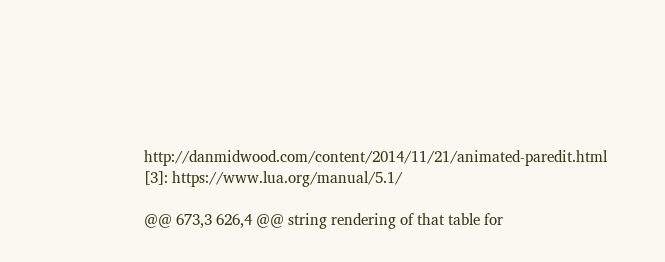http://danmidwood.com/content/2014/11/21/animated-paredit.html
[3]: https://www.lua.org/manual/5.1/

@@ 673,3 626,4 @@ string rendering of that table for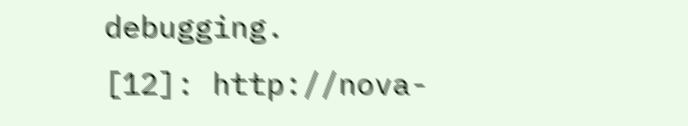debugging.
[12]: http://nova-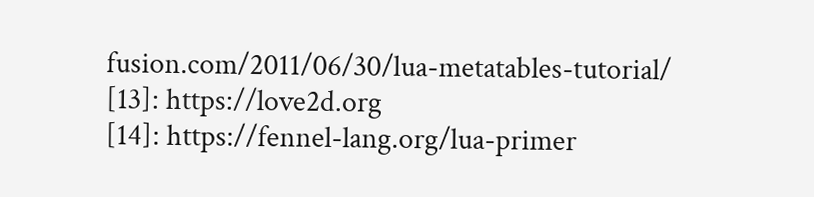fusion.com/2011/06/30/lua-metatables-tutorial/
[13]: https://love2d.org
[14]: https://fennel-lang.org/lua-primer